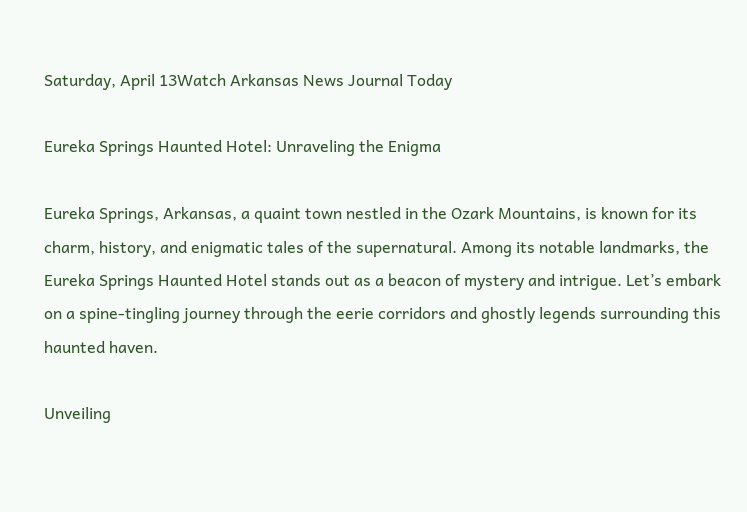Saturday, April 13Watch Arkansas News Journal Today

Eureka Springs Haunted Hotel: Unraveling the Enigma

Eureka Springs, Arkansas, a quaint town nestled in the Ozark Mountains, is known for its charm, history, and enigmatic tales of the supernatural. Among its notable landmarks, the Eureka Springs Haunted Hotel stands out as a beacon of mystery and intrigue. Let’s embark on a spine-tingling journey through the eerie corridors and ghostly legends surrounding this haunted haven.

Unveiling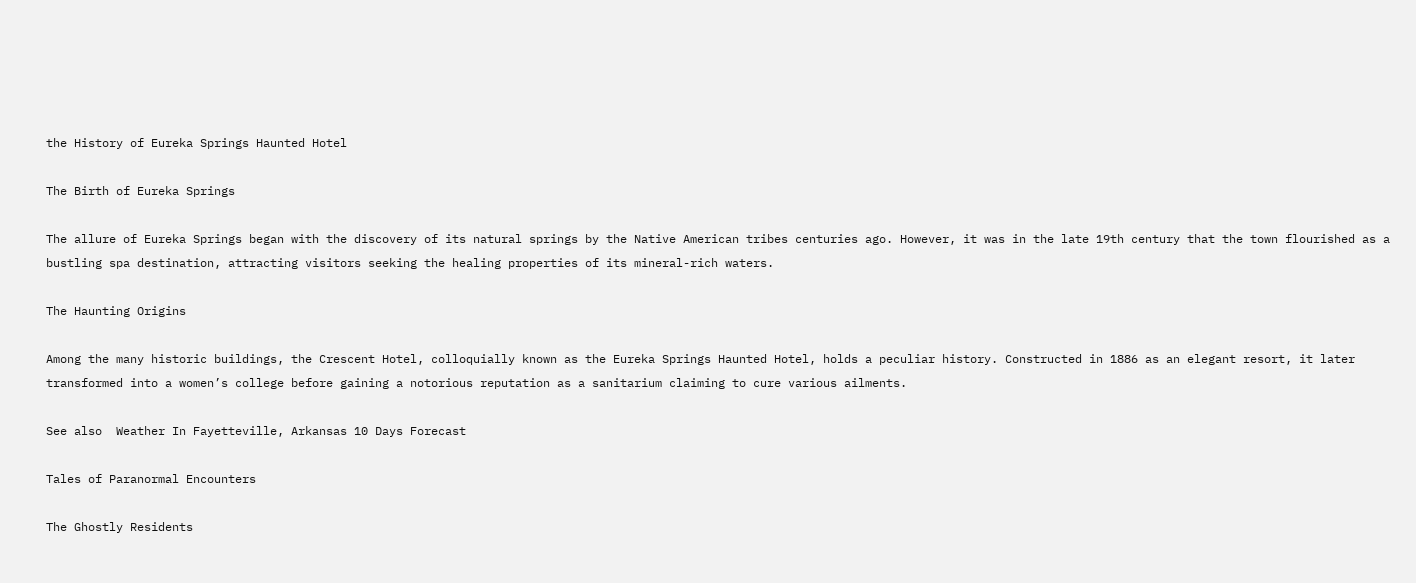the History of Eureka Springs Haunted Hotel

The Birth of Eureka Springs

The allure of Eureka Springs began with the discovery of its natural springs by the Native American tribes centuries ago. However, it was in the late 19th century that the town flourished as a bustling spa destination, attracting visitors seeking the healing properties of its mineral-rich waters.

The Haunting Origins

Among the many historic buildings, the Crescent Hotel, colloquially known as the Eureka Springs Haunted Hotel, holds a peculiar history. Constructed in 1886 as an elegant resort, it later transformed into a women’s college before gaining a notorious reputation as a sanitarium claiming to cure various ailments.

See also  Weather In Fayetteville, Arkansas 10 Days Forecast

Tales of Paranormal Encounters

The Ghostly Residents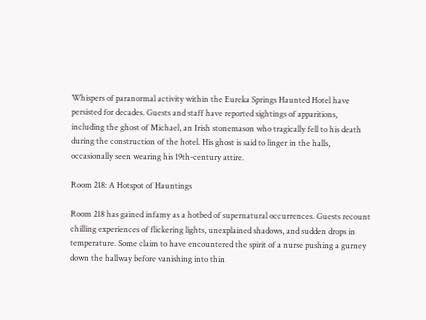Whispers of paranormal activity within the Eureka Springs Haunted Hotel have persisted for decades. Guests and staff have reported sightings of apparitions, including the ghost of Michael, an Irish stonemason who tragically fell to his death during the construction of the hotel. His ghost is said to linger in the halls, occasionally seen wearing his 19th-century attire.

Room 218: A Hotspot of Hauntings

Room 218 has gained infamy as a hotbed of supernatural occurrences. Guests recount chilling experiences of flickering lights, unexplained shadows, and sudden drops in temperature. Some claim to have encountered the spirit of a nurse pushing a gurney down the hallway before vanishing into thin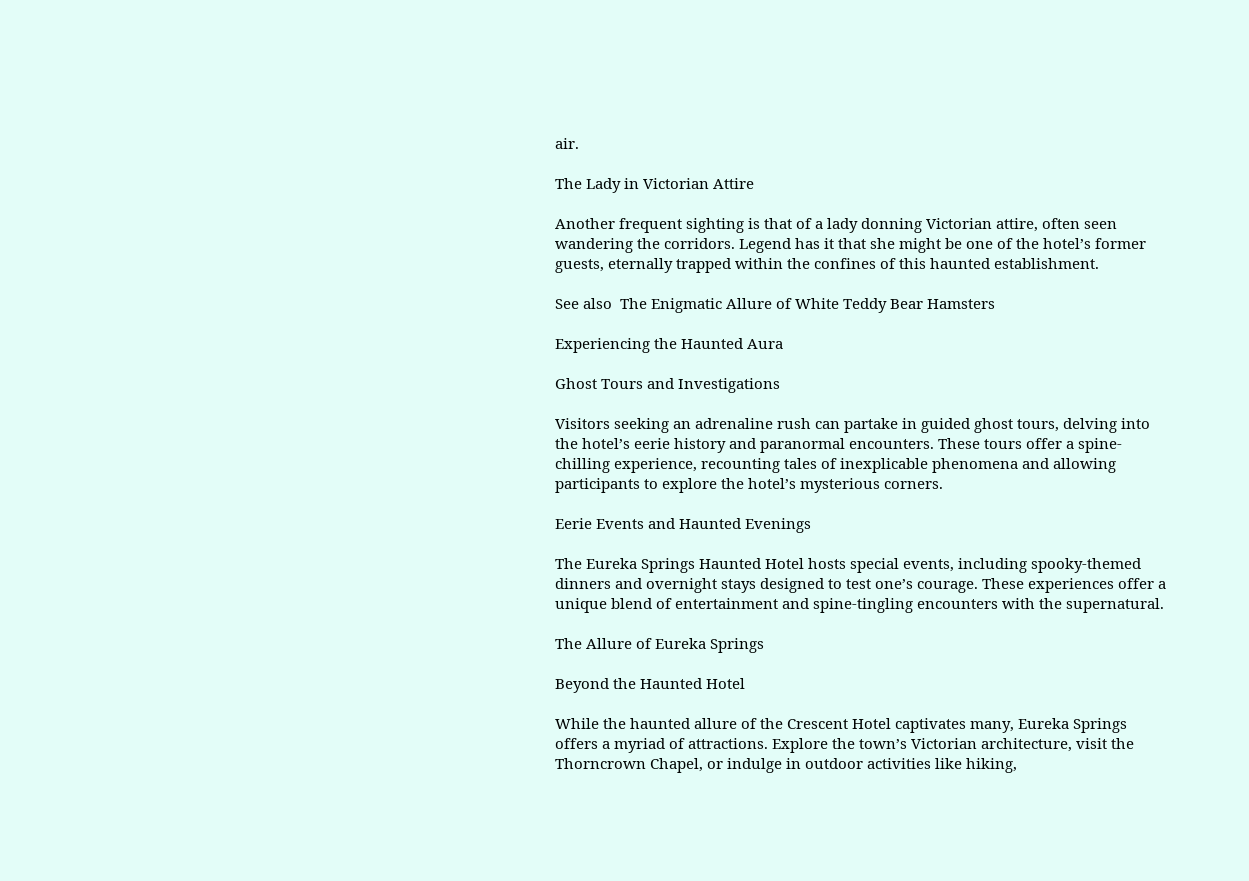air.

The Lady in Victorian Attire

Another frequent sighting is that of a lady donning Victorian attire, often seen wandering the corridors. Legend has it that she might be one of the hotel’s former guests, eternally trapped within the confines of this haunted establishment.

See also  The Enigmatic Allure of White Teddy Bear Hamsters

Experiencing the Haunted Aura

Ghost Tours and Investigations

Visitors seeking an adrenaline rush can partake in guided ghost tours, delving into the hotel’s eerie history and paranormal encounters. These tours offer a spine-chilling experience, recounting tales of inexplicable phenomena and allowing participants to explore the hotel’s mysterious corners.

Eerie Events and Haunted Evenings

The Eureka Springs Haunted Hotel hosts special events, including spooky-themed dinners and overnight stays designed to test one’s courage. These experiences offer a unique blend of entertainment and spine-tingling encounters with the supernatural.

The Allure of Eureka Springs

Beyond the Haunted Hotel

While the haunted allure of the Crescent Hotel captivates many, Eureka Springs offers a myriad of attractions. Explore the town’s Victorian architecture, visit the Thorncrown Chapel, or indulge in outdoor activities like hiking,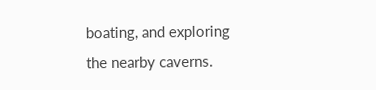boating, and exploring the nearby caverns.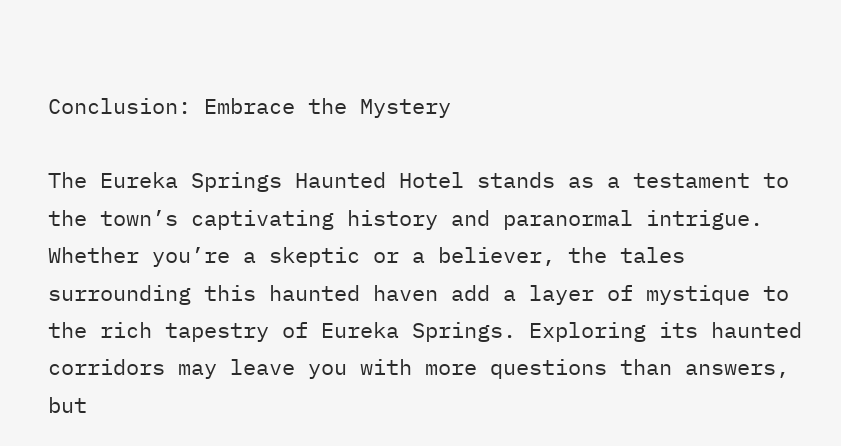Conclusion: Embrace the Mystery

The Eureka Springs Haunted Hotel stands as a testament to the town’s captivating history and paranormal intrigue. Whether you’re a skeptic or a believer, the tales surrounding this haunted haven add a layer of mystique to the rich tapestry of Eureka Springs. Exploring its haunted corridors may leave you with more questions than answers, but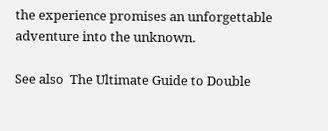the experience promises an unforgettable adventure into the unknown.

See also  The Ultimate Guide to Double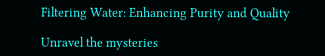Filtering Water: Enhancing Purity and Quality

Unravel the mysteries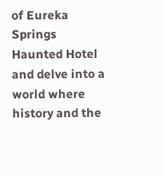of Eureka Springs Haunted Hotel and delve into a world where history and the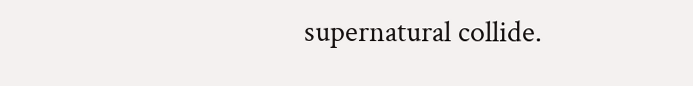supernatural collide.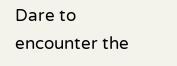Dare to encounter the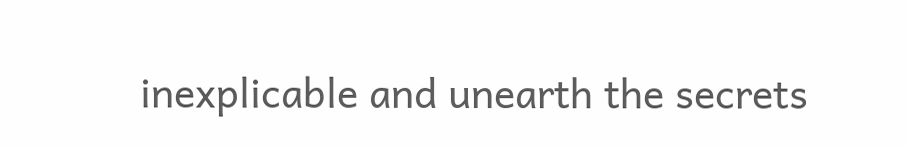inexplicable and unearth the secrets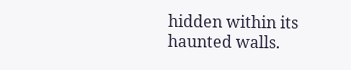hidden within its haunted walls.